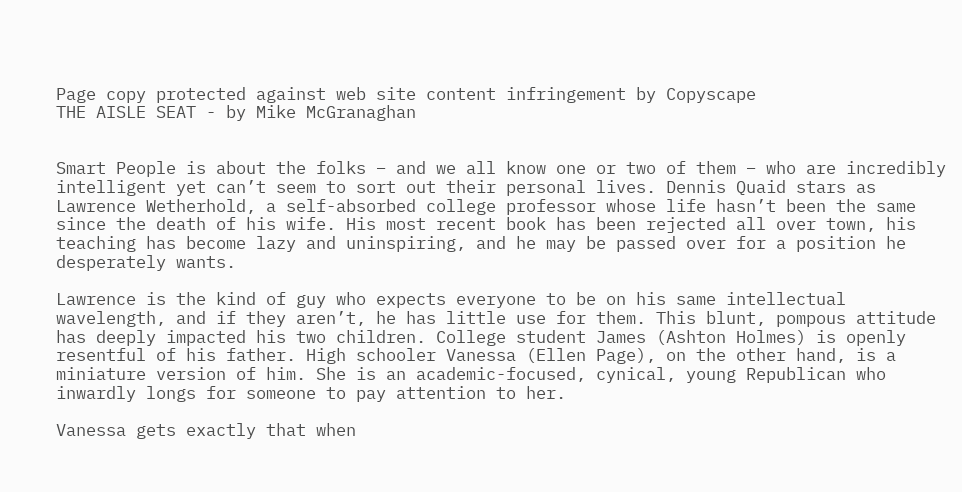Page copy protected against web site content infringement by Copyscape
THE AISLE SEAT - by Mike McGranaghan


Smart People is about the folks – and we all know one or two of them – who are incredibly intelligent yet can’t seem to sort out their personal lives. Dennis Quaid stars as Lawrence Wetherhold, a self-absorbed college professor whose life hasn’t been the same since the death of his wife. His most recent book has been rejected all over town, his teaching has become lazy and uninspiring, and he may be passed over for a position he desperately wants.

Lawrence is the kind of guy who expects everyone to be on his same intellectual wavelength, and if they aren’t, he has little use for them. This blunt, pompous attitude has deeply impacted his two children. College student James (Ashton Holmes) is openly resentful of his father. High schooler Vanessa (Ellen Page), on the other hand, is a miniature version of him. She is an academic-focused, cynical, young Republican who inwardly longs for someone to pay attention to her.

Vanessa gets exactly that when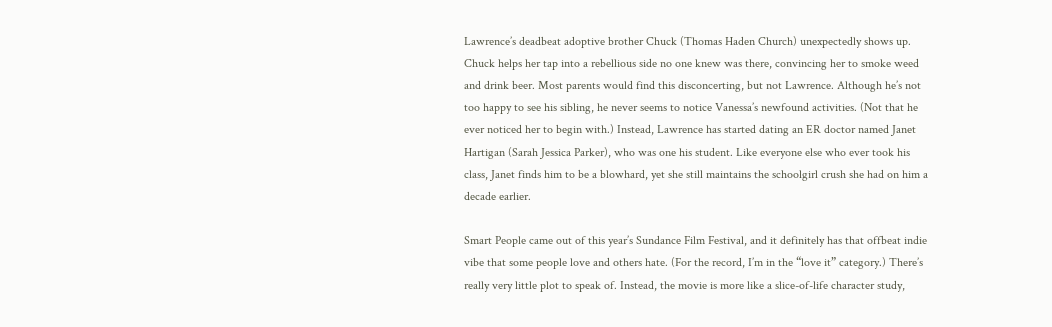Lawrence’s deadbeat adoptive brother Chuck (Thomas Haden Church) unexpectedly shows up. Chuck helps her tap into a rebellious side no one knew was there, convincing her to smoke weed and drink beer. Most parents would find this disconcerting, but not Lawrence. Although he’s not too happy to see his sibling, he never seems to notice Vanessa’s newfound activities. (Not that he ever noticed her to begin with.) Instead, Lawrence has started dating an ER doctor named Janet Hartigan (Sarah Jessica Parker), who was one his student. Like everyone else who ever took his class, Janet finds him to be a blowhard, yet she still maintains the schoolgirl crush she had on him a decade earlier.

Smart People came out of this year’s Sundance Film Festival, and it definitely has that offbeat indie vibe that some people love and others hate. (For the record, I’m in the “love it” category.) There’s really very little plot to speak of. Instead, the movie is more like a slice-of-life character study,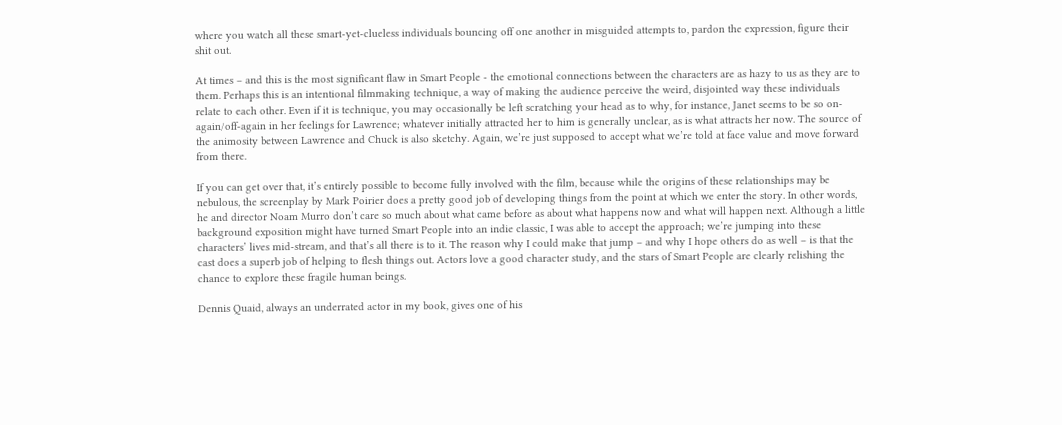where you watch all these smart-yet-clueless individuals bouncing off one another in misguided attempts to, pardon the expression, figure their shit out.

At times – and this is the most significant flaw in Smart People - the emotional connections between the characters are as hazy to us as they are to them. Perhaps this is an intentional filmmaking technique, a way of making the audience perceive the weird, disjointed way these individuals relate to each other. Even if it is technique, you may occasionally be left scratching your head as to why, for instance, Janet seems to be so on-again/off-again in her feelings for Lawrence; whatever initially attracted her to him is generally unclear, as is what attracts her now. The source of the animosity between Lawrence and Chuck is also sketchy. Again, we’re just supposed to accept what we’re told at face value and move forward from there.

If you can get over that, it’s entirely possible to become fully involved with the film, because while the origins of these relationships may be nebulous, the screenplay by Mark Poirier does a pretty good job of developing things from the point at which we enter the story. In other words, he and director Noam Murro don’t care so much about what came before as about what happens now and what will happen next. Although a little background exposition might have turned Smart People into an indie classic, I was able to accept the approach; we’re jumping into these characters’ lives mid-stream, and that’s all there is to it. The reason why I could make that jump – and why I hope others do as well – is that the cast does a superb job of helping to flesh things out. Actors love a good character study, and the stars of Smart People are clearly relishing the chance to explore these fragile human beings.

Dennis Quaid, always an underrated actor in my book, gives one of his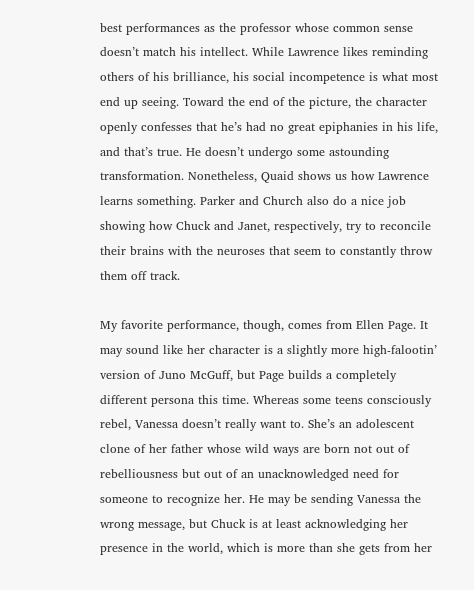best performances as the professor whose common sense doesn’t match his intellect. While Lawrence likes reminding others of his brilliance, his social incompetence is what most end up seeing. Toward the end of the picture, the character openly confesses that he’s had no great epiphanies in his life, and that’s true. He doesn’t undergo some astounding transformation. Nonetheless, Quaid shows us how Lawrence learns something. Parker and Church also do a nice job showing how Chuck and Janet, respectively, try to reconcile their brains with the neuroses that seem to constantly throw them off track.

My favorite performance, though, comes from Ellen Page. It may sound like her character is a slightly more high-falootin’ version of Juno McGuff, but Page builds a completely different persona this time. Whereas some teens consciously rebel, Vanessa doesn’t really want to. She’s an adolescent clone of her father whose wild ways are born not out of rebelliousness but out of an unacknowledged need for someone to recognize her. He may be sending Vanessa the wrong message, but Chuck is at least acknowledging her presence in the world, which is more than she gets from her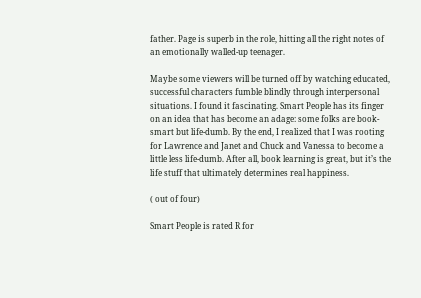father. Page is superb in the role, hitting all the right notes of an emotionally walled-up teenager.

Maybe some viewers will be turned off by watching educated, successful characters fumble blindly through interpersonal situations. I found it fascinating. Smart People has its finger on an idea that has become an adage: some folks are book-smart but life-dumb. By the end, I realized that I was rooting for Lawrence and Janet and Chuck and Vanessa to become a little less life-dumb. After all, book learning is great, but it’s the life stuff that ultimately determines real happiness.

( out of four)

Smart People is rated R for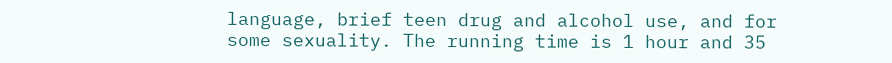language, brief teen drug and alcohol use, and for some sexuality. The running time is 1 hour and 35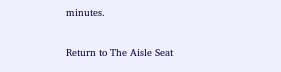minutes.

Return to The Aisle Seat